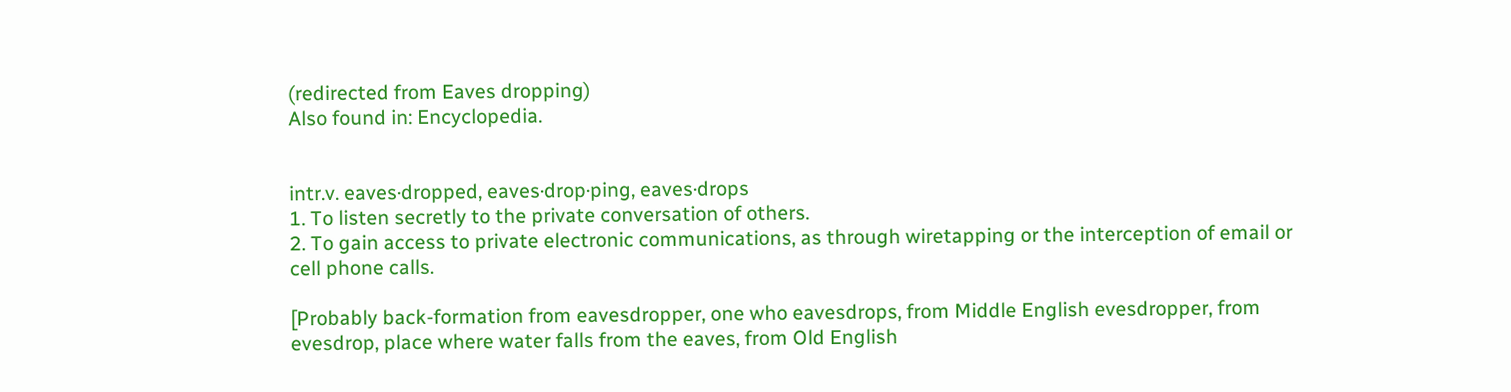(redirected from Eaves dropping)
Also found in: Encyclopedia.


intr.v. eaves·dropped, eaves·drop·ping, eaves·drops
1. To listen secretly to the private conversation of others.
2. To gain access to private electronic communications, as through wiretapping or the interception of email or cell phone calls.

[Probably back-formation from eavesdropper, one who eavesdrops, from Middle English evesdropper, from evesdrop, place where water falls from the eaves, from Old English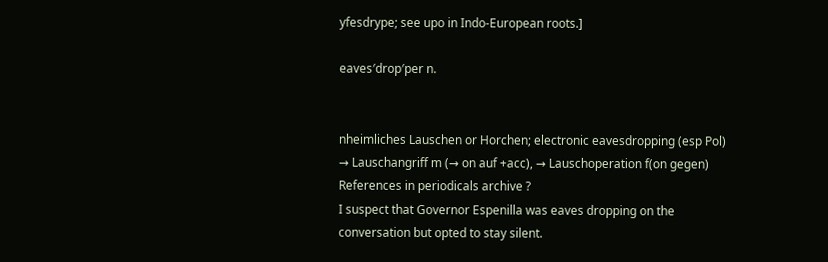yfesdrype; see upo in Indo-European roots.]

eaves′drop′per n.


nheimliches Lauschen or Horchen; electronic eavesdropping (esp Pol) → Lauschangriff m (→ on auf +acc), → Lauschoperation f(on gegen)
References in periodicals archive ?
I suspect that Governor Espenilla was eaves dropping on the conversation but opted to stay silent.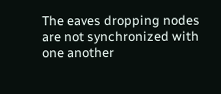The eaves dropping nodes are not synchronized with one another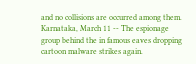and no collisions are occurred among them.
Karnataka, March 11 -- The espionage group behind the in famous eaves dropping cartoon malware strikes again.